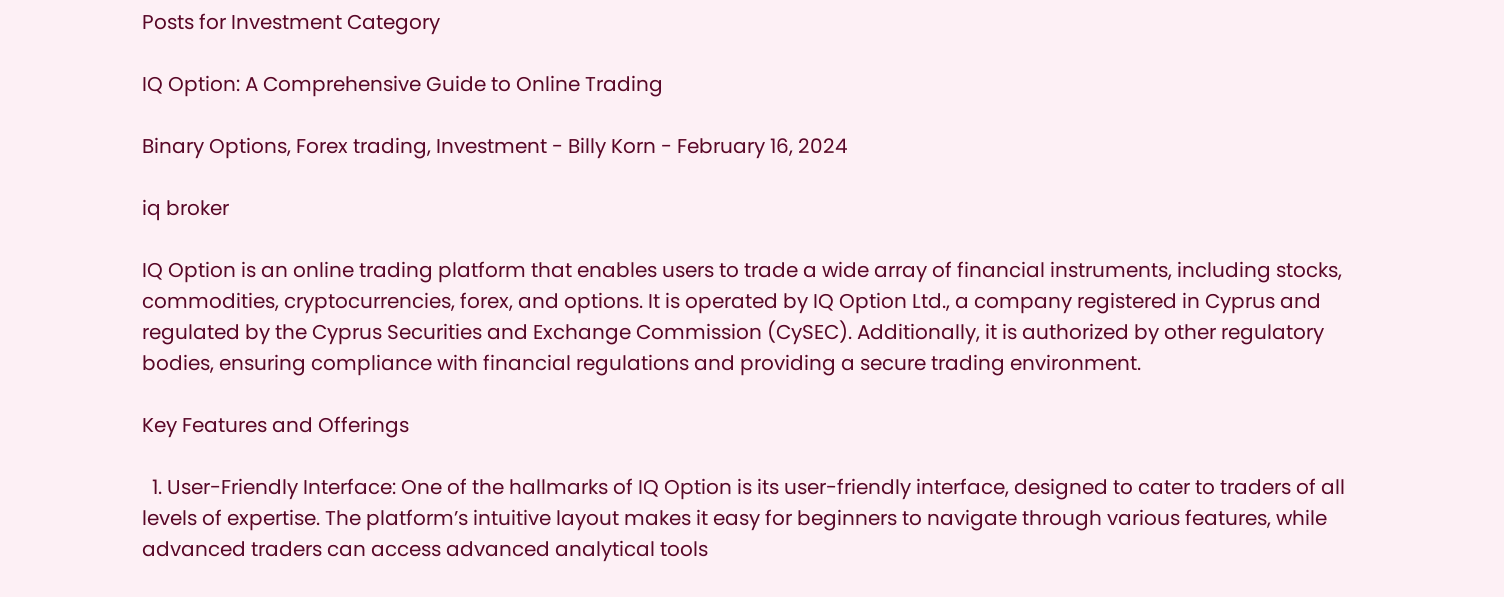Posts for Investment Category

IQ Option: A Comprehensive Guide to Online Trading

Binary Options, Forex trading, Investment - Billy Korn - February 16, 2024

iq broker

IQ Option is an online trading platform that enables users to trade a wide array of financial instruments, including stocks, commodities, cryptocurrencies, forex, and options. It is operated by IQ Option Ltd., a company registered in Cyprus and regulated by the Cyprus Securities and Exchange Commission (CySEC). Additionally, it is authorized by other regulatory bodies, ensuring compliance with financial regulations and providing a secure trading environment.

Key Features and Offerings

  1. User-Friendly Interface: One of the hallmarks of IQ Option is its user-friendly interface, designed to cater to traders of all levels of expertise. The platform’s intuitive layout makes it easy for beginners to navigate through various features, while advanced traders can access advanced analytical tools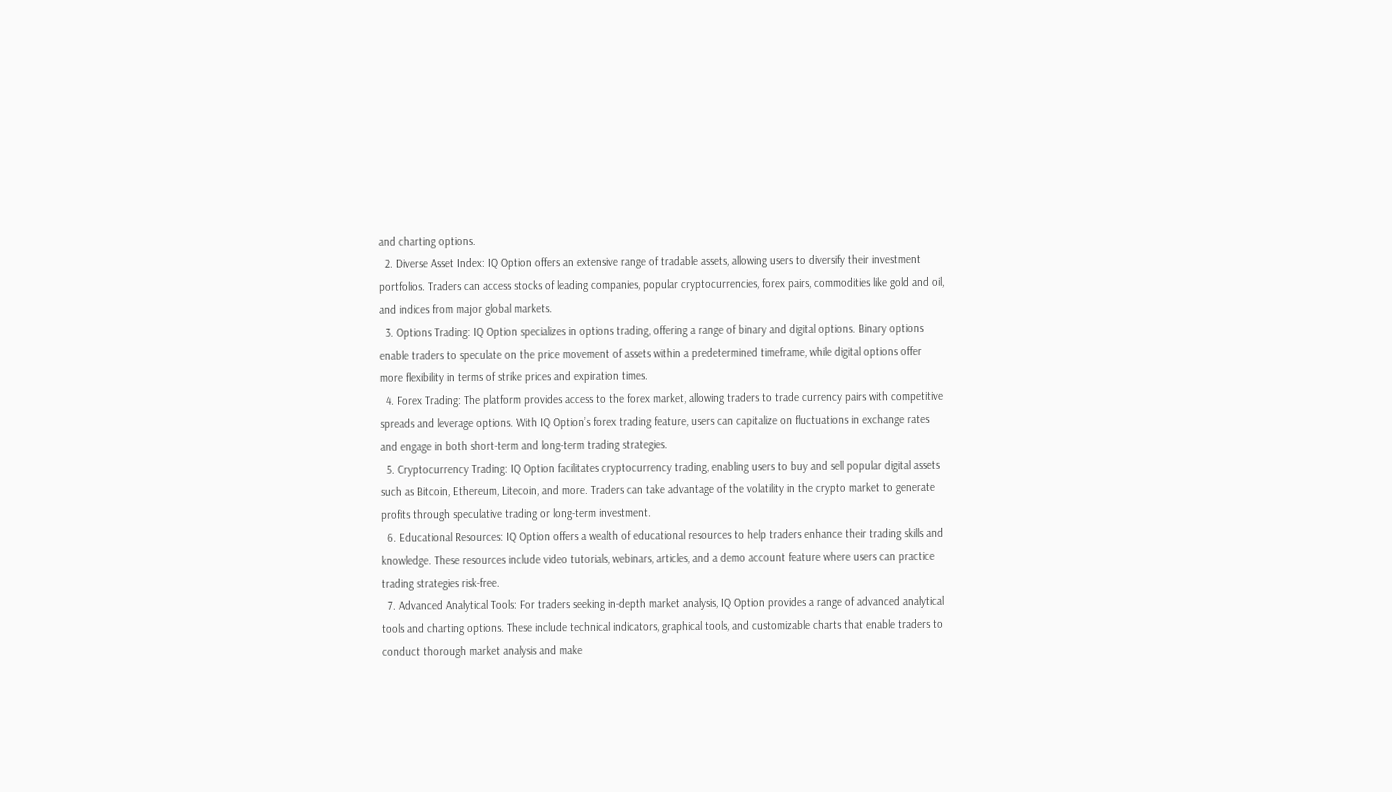and charting options.
  2. Diverse Asset Index: IQ Option offers an extensive range of tradable assets, allowing users to diversify their investment portfolios. Traders can access stocks of leading companies, popular cryptocurrencies, forex pairs, commodities like gold and oil, and indices from major global markets.
  3. Options Trading: IQ Option specializes in options trading, offering a range of binary and digital options. Binary options enable traders to speculate on the price movement of assets within a predetermined timeframe, while digital options offer more flexibility in terms of strike prices and expiration times.
  4. Forex Trading: The platform provides access to the forex market, allowing traders to trade currency pairs with competitive spreads and leverage options. With IQ Option’s forex trading feature, users can capitalize on fluctuations in exchange rates and engage in both short-term and long-term trading strategies.
  5. Cryptocurrency Trading: IQ Option facilitates cryptocurrency trading, enabling users to buy and sell popular digital assets such as Bitcoin, Ethereum, Litecoin, and more. Traders can take advantage of the volatility in the crypto market to generate profits through speculative trading or long-term investment.
  6. Educational Resources: IQ Option offers a wealth of educational resources to help traders enhance their trading skills and knowledge. These resources include video tutorials, webinars, articles, and a demo account feature where users can practice trading strategies risk-free.
  7. Advanced Analytical Tools: For traders seeking in-depth market analysis, IQ Option provides a range of advanced analytical tools and charting options. These include technical indicators, graphical tools, and customizable charts that enable traders to conduct thorough market analysis and make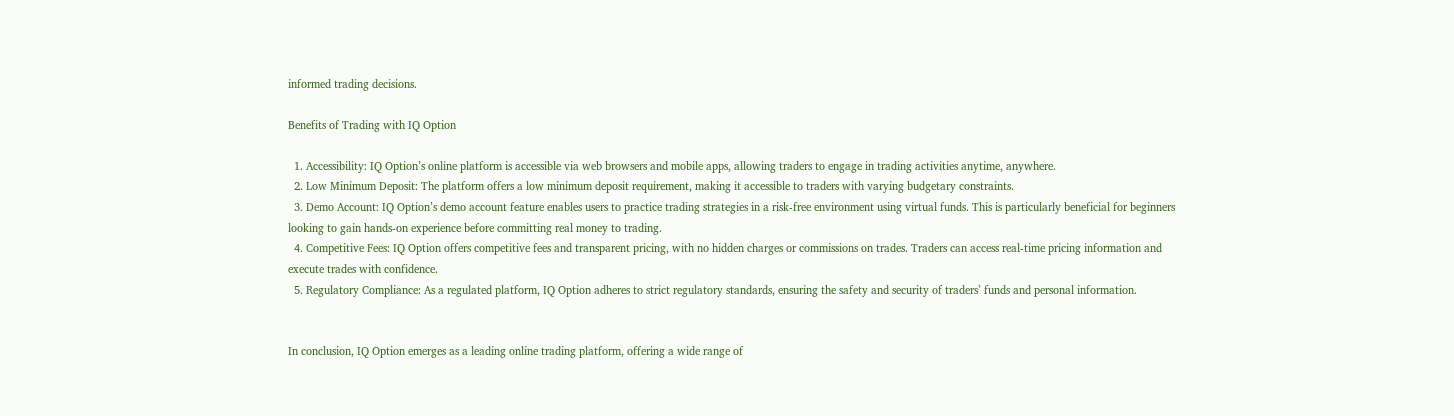informed trading decisions.

Benefits of Trading with IQ Option

  1. Accessibility: IQ Option’s online platform is accessible via web browsers and mobile apps, allowing traders to engage in trading activities anytime, anywhere.
  2. Low Minimum Deposit: The platform offers a low minimum deposit requirement, making it accessible to traders with varying budgetary constraints.
  3. Demo Account: IQ Option’s demo account feature enables users to practice trading strategies in a risk-free environment using virtual funds. This is particularly beneficial for beginners looking to gain hands-on experience before committing real money to trading.
  4. Competitive Fees: IQ Option offers competitive fees and transparent pricing, with no hidden charges or commissions on trades. Traders can access real-time pricing information and execute trades with confidence.
  5. Regulatory Compliance: As a regulated platform, IQ Option adheres to strict regulatory standards, ensuring the safety and security of traders’ funds and personal information.


In conclusion, IQ Option emerges as a leading online trading platform, offering a wide range of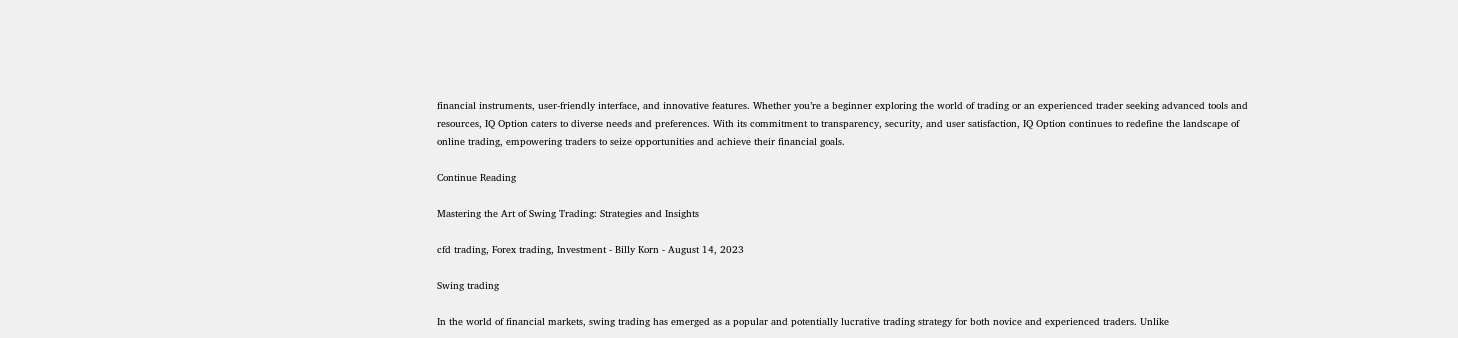financial instruments, user-friendly interface, and innovative features. Whether you’re a beginner exploring the world of trading or an experienced trader seeking advanced tools and resources, IQ Option caters to diverse needs and preferences. With its commitment to transparency, security, and user satisfaction, IQ Option continues to redefine the landscape of online trading, empowering traders to seize opportunities and achieve their financial goals.

Continue Reading

Mastering the Art of Swing Trading: Strategies and Insights

cfd trading, Forex trading, Investment - Billy Korn - August 14, 2023

Swing trading

In the world of financial markets, swing trading has emerged as a popular and potentially lucrative trading strategy for both novice and experienced traders. Unlike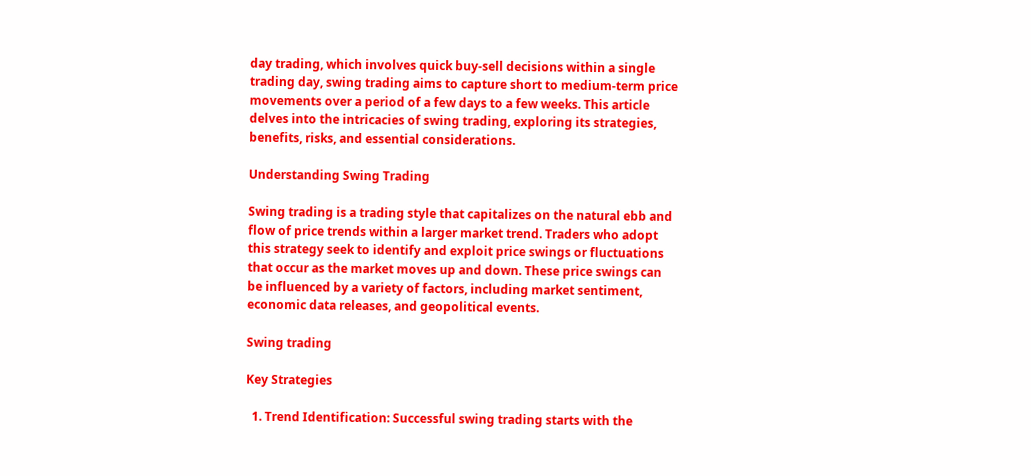day trading, which involves quick buy-sell decisions within a single trading day, swing trading aims to capture short to medium-term price movements over a period of a few days to a few weeks. This article delves into the intricacies of swing trading, exploring its strategies, benefits, risks, and essential considerations.

Understanding Swing Trading

Swing trading is a trading style that capitalizes on the natural ebb and flow of price trends within a larger market trend. Traders who adopt this strategy seek to identify and exploit price swings or fluctuations that occur as the market moves up and down. These price swings can be influenced by a variety of factors, including market sentiment, economic data releases, and geopolitical events.

Swing trading

Key Strategies

  1. Trend Identification: Successful swing trading starts with the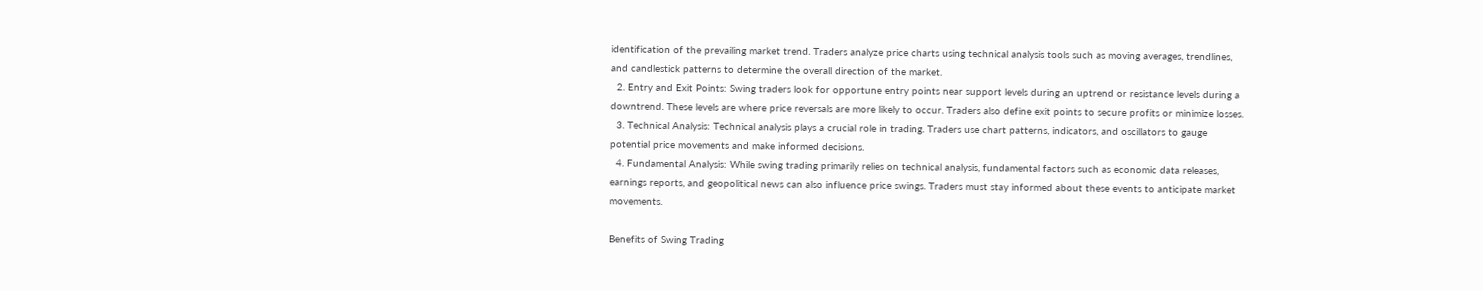identification of the prevailing market trend. Traders analyze price charts using technical analysis tools such as moving averages, trendlines, and candlestick patterns to determine the overall direction of the market.
  2. Entry and Exit Points: Swing traders look for opportune entry points near support levels during an uptrend or resistance levels during a downtrend. These levels are where price reversals are more likely to occur. Traders also define exit points to secure profits or minimize losses.
  3. Technical Analysis: Technical analysis plays a crucial role in trading. Traders use chart patterns, indicators, and oscillators to gauge potential price movements and make informed decisions.
  4. Fundamental Analysis: While swing trading primarily relies on technical analysis, fundamental factors such as economic data releases, earnings reports, and geopolitical news can also influence price swings. Traders must stay informed about these events to anticipate market movements.

Benefits of Swing Trading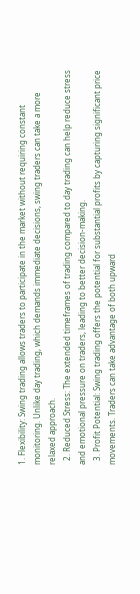1. Flexibility: Swing trading allows traders to participate in the market without requiring constant monitoring. Unlike day trading, which demands immediate decisions, swing traders can take a more relaxed approach.
  2. Reduced Stress: The extended timeframes of trading compared to day trading can help reduce stress and emotional pressure on traders, leading to better decision-making.
  3. Profit Potential: Swing trading offers the potential for substantial profits by capturing significant price movements. Traders can take advantage of both upward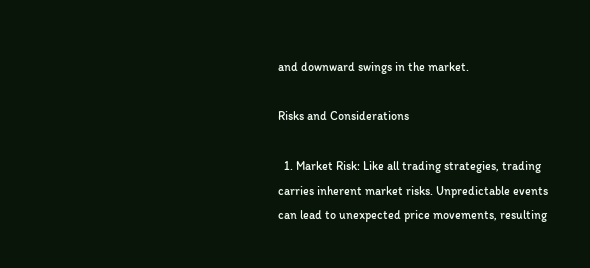and downward swings in the market.

Risks and Considerations

  1. Market Risk: Like all trading strategies, trading carries inherent market risks. Unpredictable events can lead to unexpected price movements, resulting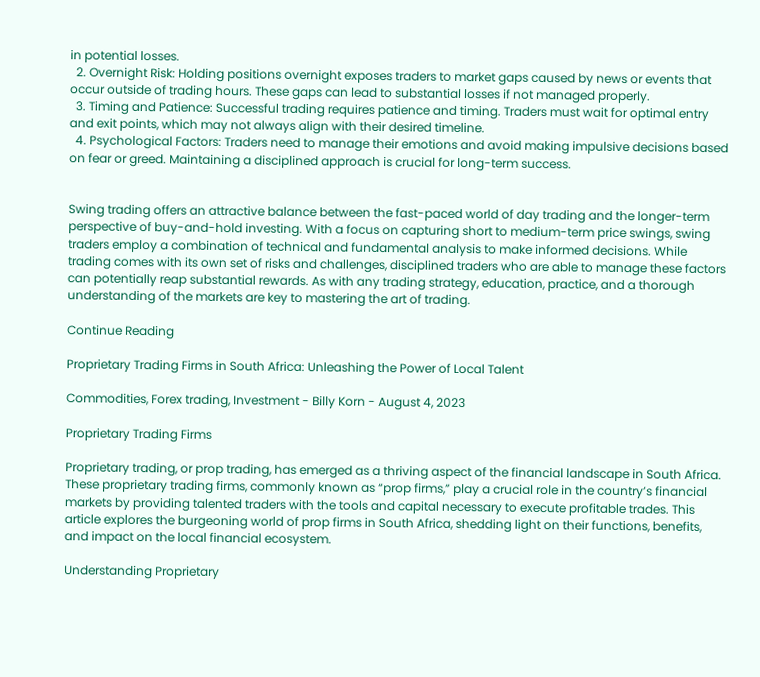in potential losses.
  2. Overnight Risk: Holding positions overnight exposes traders to market gaps caused by news or events that occur outside of trading hours. These gaps can lead to substantial losses if not managed properly.
  3. Timing and Patience: Successful trading requires patience and timing. Traders must wait for optimal entry and exit points, which may not always align with their desired timeline.
  4. Psychological Factors: Traders need to manage their emotions and avoid making impulsive decisions based on fear or greed. Maintaining a disciplined approach is crucial for long-term success.


Swing trading offers an attractive balance between the fast-paced world of day trading and the longer-term perspective of buy-and-hold investing. With a focus on capturing short to medium-term price swings, swing traders employ a combination of technical and fundamental analysis to make informed decisions. While trading comes with its own set of risks and challenges, disciplined traders who are able to manage these factors can potentially reap substantial rewards. As with any trading strategy, education, practice, and a thorough understanding of the markets are key to mastering the art of trading.

Continue Reading

Proprietary Trading Firms in South Africa: Unleashing the Power of Local Talent

Commodities, Forex trading, Investment - Billy Korn - August 4, 2023

Proprietary Trading Firms

Proprietary trading, or prop trading, has emerged as a thriving aspect of the financial landscape in South Africa. These proprietary trading firms, commonly known as “prop firms,” play a crucial role in the country’s financial markets by providing talented traders with the tools and capital necessary to execute profitable trades. This article explores the burgeoning world of prop firms in South Africa, shedding light on their functions, benefits, and impact on the local financial ecosystem.

Understanding Proprietary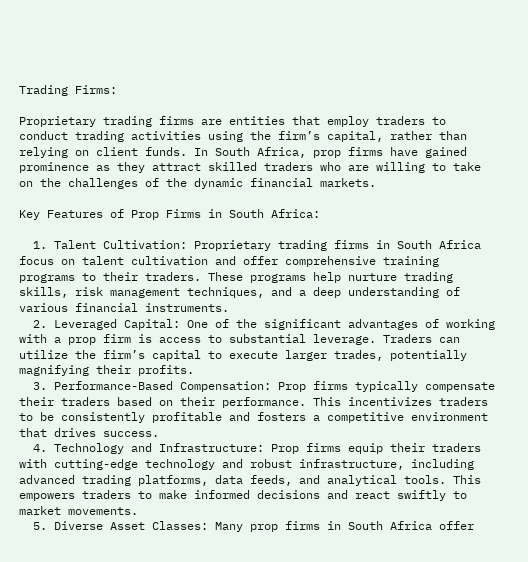Trading Firms:

Proprietary trading firms are entities that employ traders to conduct trading activities using the firm’s capital, rather than relying on client funds. In South Africa, prop firms have gained prominence as they attract skilled traders who are willing to take on the challenges of the dynamic financial markets.

Key Features of Prop Firms in South Africa:

  1. Talent Cultivation: Proprietary trading firms in South Africa focus on talent cultivation and offer comprehensive training programs to their traders. These programs help nurture trading skills, risk management techniques, and a deep understanding of various financial instruments.
  2. Leveraged Capital: One of the significant advantages of working with a prop firm is access to substantial leverage. Traders can utilize the firm’s capital to execute larger trades, potentially magnifying their profits.
  3. Performance-Based Compensation: Prop firms typically compensate their traders based on their performance. This incentivizes traders to be consistently profitable and fosters a competitive environment that drives success.
  4. Technology and Infrastructure: Prop firms equip their traders with cutting-edge technology and robust infrastructure, including advanced trading platforms, data feeds, and analytical tools. This empowers traders to make informed decisions and react swiftly to market movements.
  5. Diverse Asset Classes: Many prop firms in South Africa offer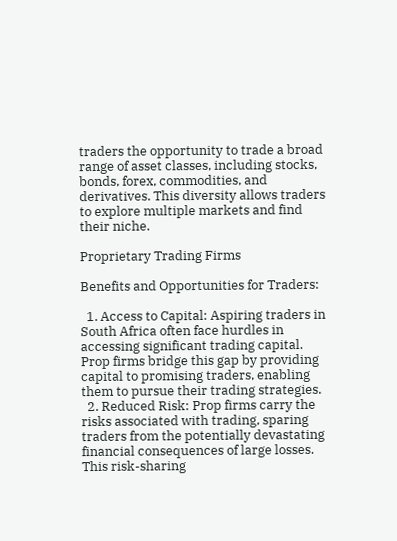traders the opportunity to trade a broad range of asset classes, including stocks, bonds, forex, commodities, and derivatives. This diversity allows traders to explore multiple markets and find their niche.

Proprietary Trading Firms

Benefits and Opportunities for Traders:

  1. Access to Capital: Aspiring traders in South Africa often face hurdles in accessing significant trading capital. Prop firms bridge this gap by providing capital to promising traders, enabling them to pursue their trading strategies.
  2. Reduced Risk: Prop firms carry the risks associated with trading, sparing traders from the potentially devastating financial consequences of large losses. This risk-sharing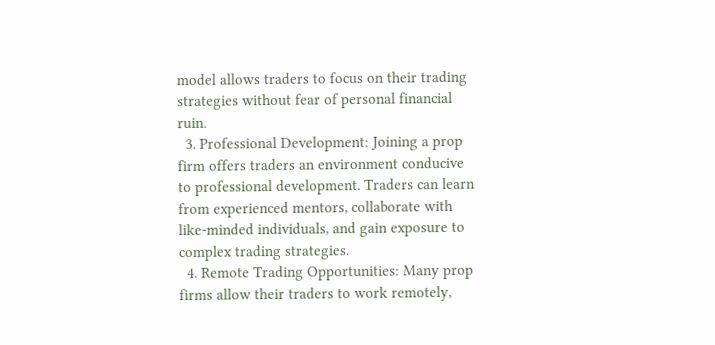model allows traders to focus on their trading strategies without fear of personal financial ruin.
  3. Professional Development: Joining a prop firm offers traders an environment conducive to professional development. Traders can learn from experienced mentors, collaborate with like-minded individuals, and gain exposure to complex trading strategies.
  4. Remote Trading Opportunities: Many prop firms allow their traders to work remotely,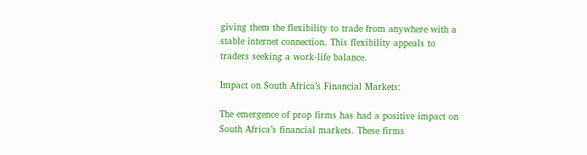giving them the flexibility to trade from anywhere with a stable internet connection. This flexibility appeals to traders seeking a work-life balance.

Impact on South Africa’s Financial Markets:

The emergence of prop firms has had a positive impact on South Africa’s financial markets. These firms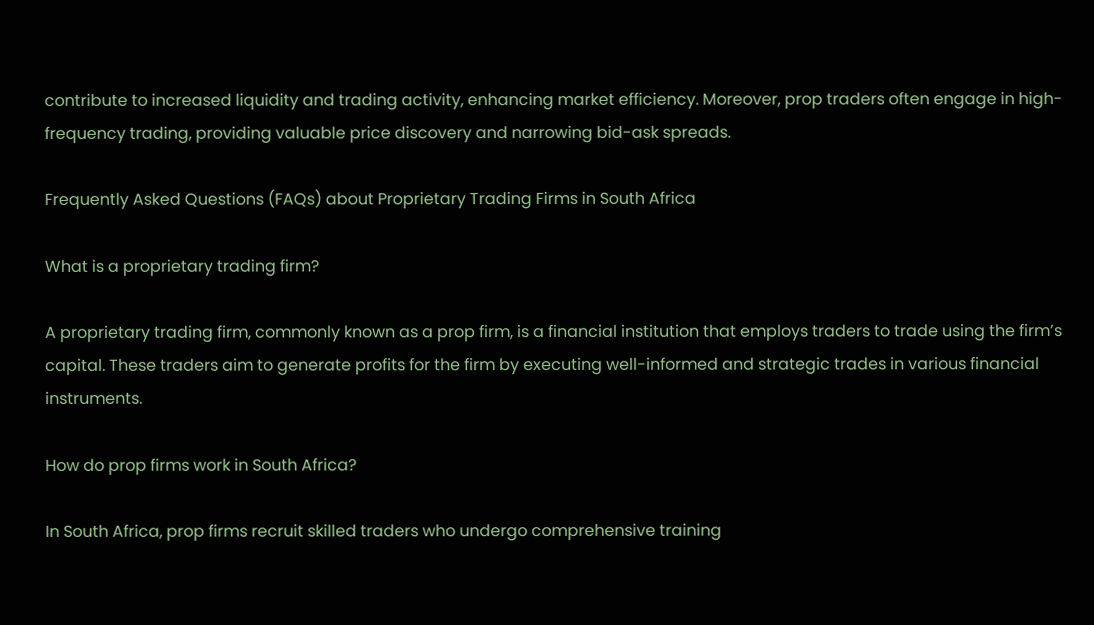contribute to increased liquidity and trading activity, enhancing market efficiency. Moreover, prop traders often engage in high-frequency trading, providing valuable price discovery and narrowing bid-ask spreads.

Frequently Asked Questions (FAQs) about Proprietary Trading Firms in South Africa

What is a proprietary trading firm?

A proprietary trading firm, commonly known as a prop firm, is a financial institution that employs traders to trade using the firm’s capital. These traders aim to generate profits for the firm by executing well-informed and strategic trades in various financial instruments.

How do prop firms work in South Africa?

In South Africa, prop firms recruit skilled traders who undergo comprehensive training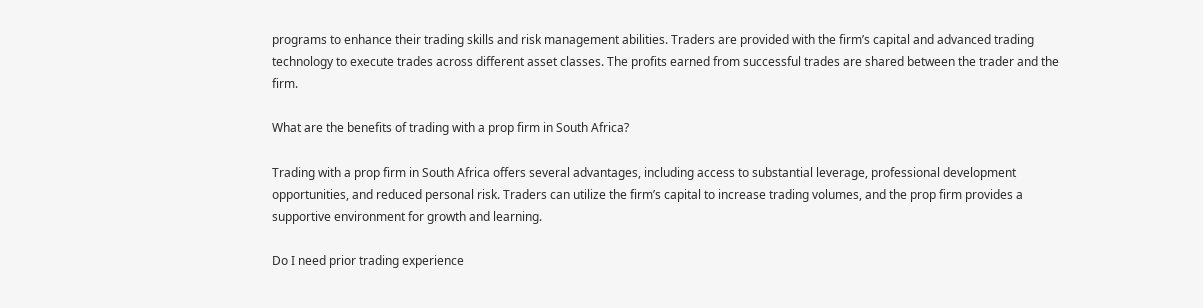programs to enhance their trading skills and risk management abilities. Traders are provided with the firm’s capital and advanced trading technology to execute trades across different asset classes. The profits earned from successful trades are shared between the trader and the firm.

What are the benefits of trading with a prop firm in South Africa?

Trading with a prop firm in South Africa offers several advantages, including access to substantial leverage, professional development opportunities, and reduced personal risk. Traders can utilize the firm’s capital to increase trading volumes, and the prop firm provides a supportive environment for growth and learning.

Do I need prior trading experience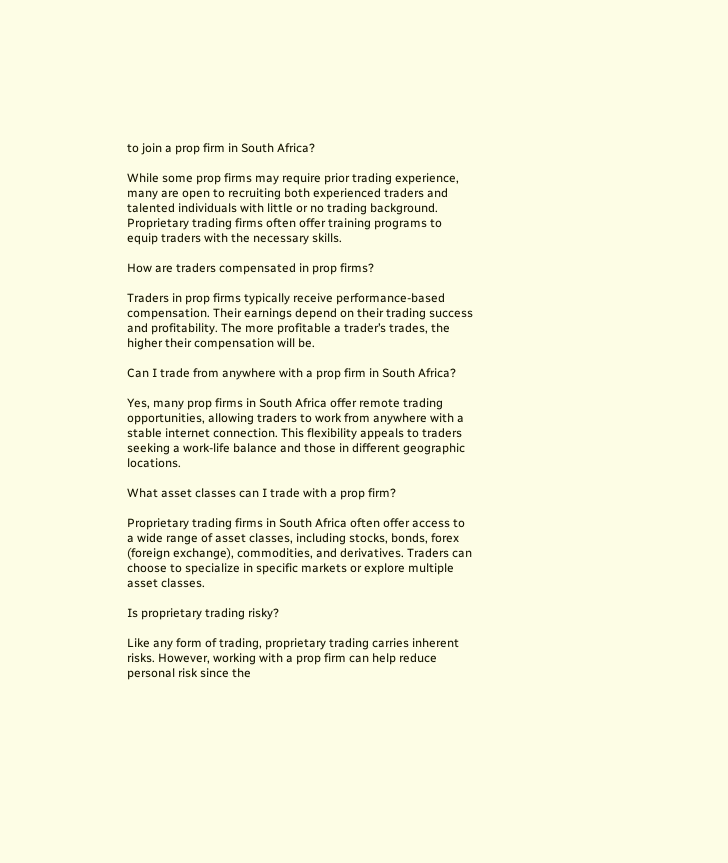to join a prop firm in South Africa?

While some prop firms may require prior trading experience, many are open to recruiting both experienced traders and talented individuals with little or no trading background. Proprietary trading firms often offer training programs to equip traders with the necessary skills.

How are traders compensated in prop firms?

Traders in prop firms typically receive performance-based compensation. Their earnings depend on their trading success and profitability. The more profitable a trader’s trades, the higher their compensation will be.

Can I trade from anywhere with a prop firm in South Africa?

Yes, many prop firms in South Africa offer remote trading opportunities, allowing traders to work from anywhere with a stable internet connection. This flexibility appeals to traders seeking a work-life balance and those in different geographic locations.

What asset classes can I trade with a prop firm?

Proprietary trading firms in South Africa often offer access to a wide range of asset classes, including stocks, bonds, forex (foreign exchange), commodities, and derivatives. Traders can choose to specialize in specific markets or explore multiple asset classes.

Is proprietary trading risky?

Like any form of trading, proprietary trading carries inherent risks. However, working with a prop firm can help reduce personal risk since the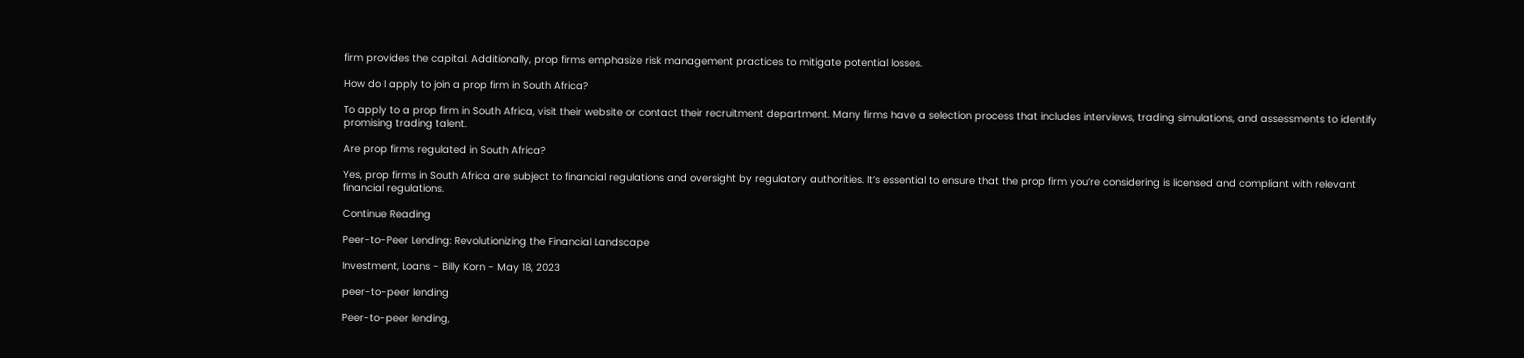firm provides the capital. Additionally, prop firms emphasize risk management practices to mitigate potential losses.

How do I apply to join a prop firm in South Africa?

To apply to a prop firm in South Africa, visit their website or contact their recruitment department. Many firms have a selection process that includes interviews, trading simulations, and assessments to identify promising trading talent.

Are prop firms regulated in South Africa?

Yes, prop firms in South Africa are subject to financial regulations and oversight by regulatory authorities. It’s essential to ensure that the prop firm you’re considering is licensed and compliant with relevant financial regulations.

Continue Reading

Peer-to-Peer Lending: Revolutionizing the Financial Landscape

Investment, Loans - Billy Korn - May 18, 2023

peer-to-peer lending

Peer-to-peer lending,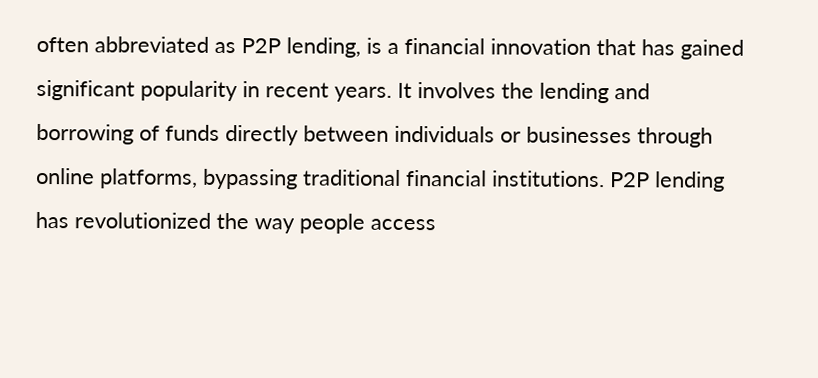often abbreviated as P2P lending, is a financial innovation that has gained significant popularity in recent years. It involves the lending and borrowing of funds directly between individuals or businesses through online platforms, bypassing traditional financial institutions. P2P lending has revolutionized the way people access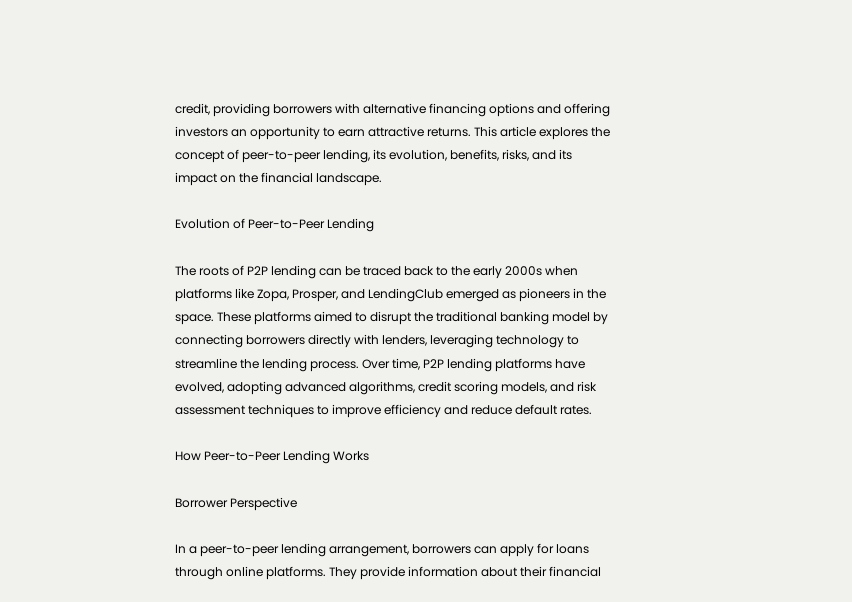credit, providing borrowers with alternative financing options and offering investors an opportunity to earn attractive returns. This article explores the concept of peer-to-peer lending, its evolution, benefits, risks, and its impact on the financial landscape.

Evolution of Peer-to-Peer Lending

The roots of P2P lending can be traced back to the early 2000s when platforms like Zopa, Prosper, and LendingClub emerged as pioneers in the space. These platforms aimed to disrupt the traditional banking model by connecting borrowers directly with lenders, leveraging technology to streamline the lending process. Over time, P2P lending platforms have evolved, adopting advanced algorithms, credit scoring models, and risk assessment techniques to improve efficiency and reduce default rates.

How Peer-to-Peer Lending Works

Borrower Perspective

In a peer-to-peer lending arrangement, borrowers can apply for loans through online platforms. They provide information about their financial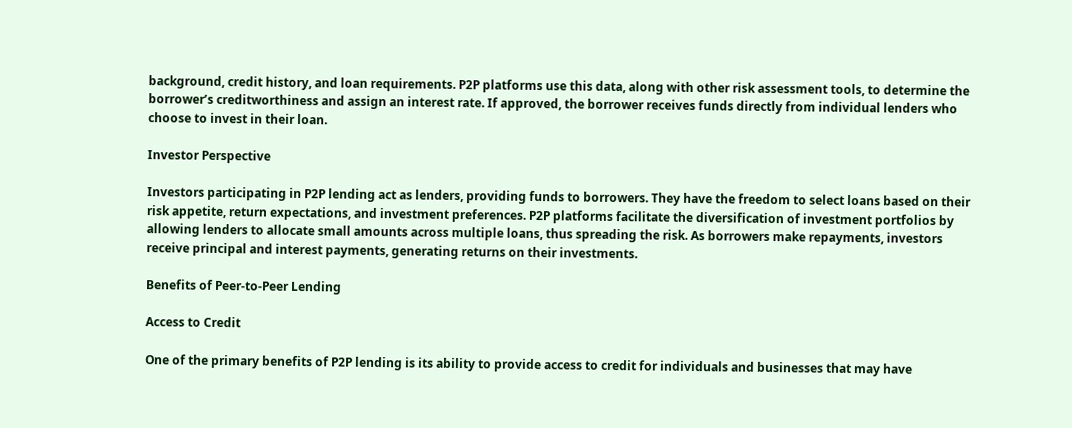background, credit history, and loan requirements. P2P platforms use this data, along with other risk assessment tools, to determine the borrower’s creditworthiness and assign an interest rate. If approved, the borrower receives funds directly from individual lenders who choose to invest in their loan.

Investor Perspective

Investors participating in P2P lending act as lenders, providing funds to borrowers. They have the freedom to select loans based on their risk appetite, return expectations, and investment preferences. P2P platforms facilitate the diversification of investment portfolios by allowing lenders to allocate small amounts across multiple loans, thus spreading the risk. As borrowers make repayments, investors receive principal and interest payments, generating returns on their investments.

Benefits of Peer-to-Peer Lending

Access to Credit

One of the primary benefits of P2P lending is its ability to provide access to credit for individuals and businesses that may have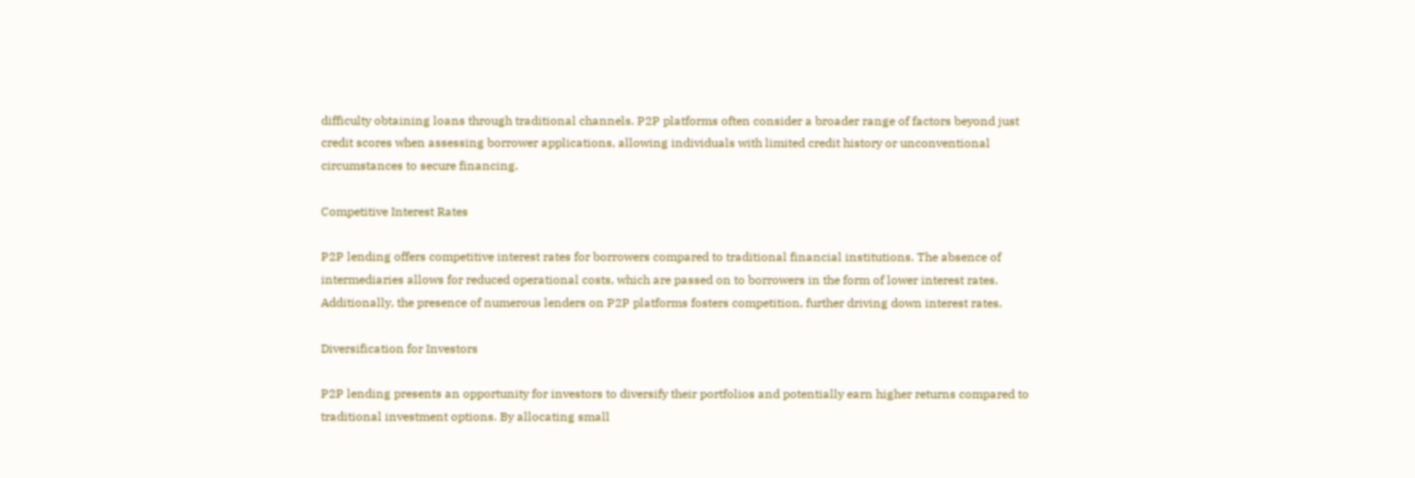difficulty obtaining loans through traditional channels. P2P platforms often consider a broader range of factors beyond just credit scores when assessing borrower applications, allowing individuals with limited credit history or unconventional circumstances to secure financing.

Competitive Interest Rates

P2P lending offers competitive interest rates for borrowers compared to traditional financial institutions. The absence of intermediaries allows for reduced operational costs, which are passed on to borrowers in the form of lower interest rates. Additionally, the presence of numerous lenders on P2P platforms fosters competition, further driving down interest rates.

Diversification for Investors

P2P lending presents an opportunity for investors to diversify their portfolios and potentially earn higher returns compared to traditional investment options. By allocating small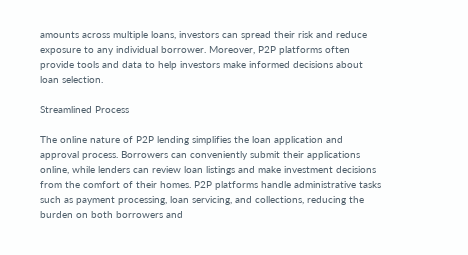amounts across multiple loans, investors can spread their risk and reduce exposure to any individual borrower. Moreover, P2P platforms often provide tools and data to help investors make informed decisions about loan selection.

Streamlined Process

The online nature of P2P lending simplifies the loan application and approval process. Borrowers can conveniently submit their applications online, while lenders can review loan listings and make investment decisions from the comfort of their homes. P2P platforms handle administrative tasks such as payment processing, loan servicing, and collections, reducing the burden on both borrowers and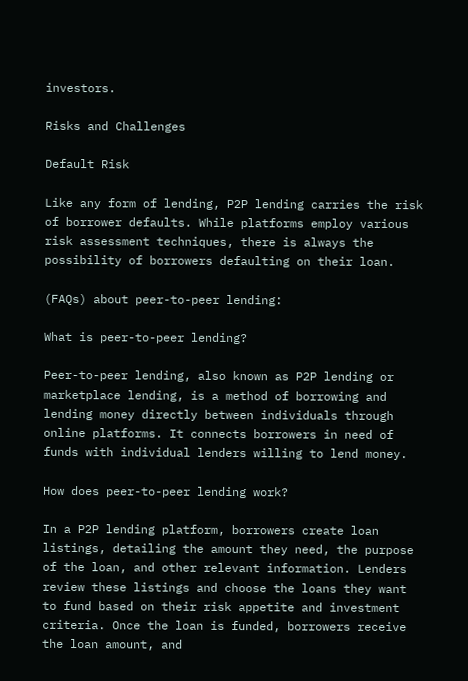investors.

Risks and Challenges

Default Risk

Like any form of lending, P2P lending carries the risk of borrower defaults. While platforms employ various risk assessment techniques, there is always the possibility of borrowers defaulting on their loan.

(FAQs) about peer-to-peer lending:

What is peer-to-peer lending?

Peer-to-peer lending, also known as P2P lending or marketplace lending, is a method of borrowing and lending money directly between individuals through online platforms. It connects borrowers in need of funds with individual lenders willing to lend money.

How does peer-to-peer lending work?

In a P2P lending platform, borrowers create loan listings, detailing the amount they need, the purpose of the loan, and other relevant information. Lenders review these listings and choose the loans they want to fund based on their risk appetite and investment criteria. Once the loan is funded, borrowers receive the loan amount, and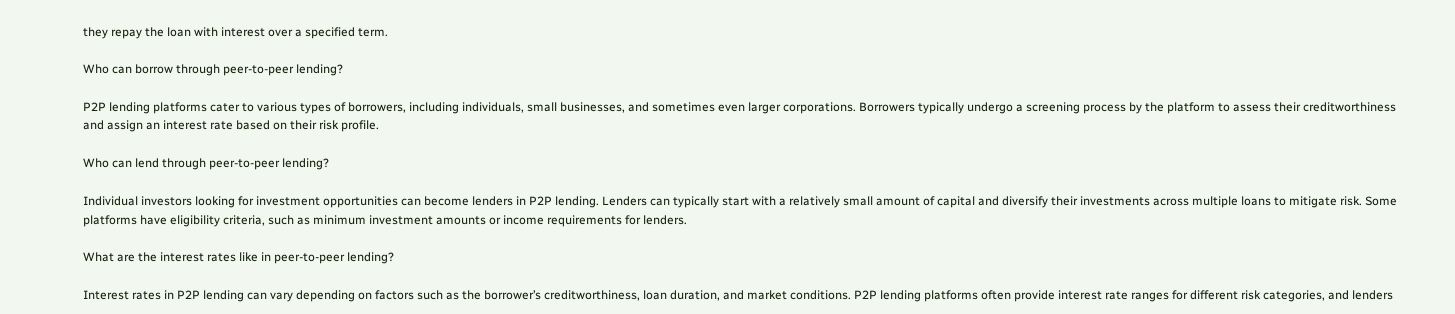they repay the loan with interest over a specified term.

Who can borrow through peer-to-peer lending?

P2P lending platforms cater to various types of borrowers, including individuals, small businesses, and sometimes even larger corporations. Borrowers typically undergo a screening process by the platform to assess their creditworthiness and assign an interest rate based on their risk profile.

Who can lend through peer-to-peer lending?

Individual investors looking for investment opportunities can become lenders in P2P lending. Lenders can typically start with a relatively small amount of capital and diversify their investments across multiple loans to mitigate risk. Some platforms have eligibility criteria, such as minimum investment amounts or income requirements for lenders.

What are the interest rates like in peer-to-peer lending?

Interest rates in P2P lending can vary depending on factors such as the borrower’s creditworthiness, loan duration, and market conditions. P2P lending platforms often provide interest rate ranges for different risk categories, and lenders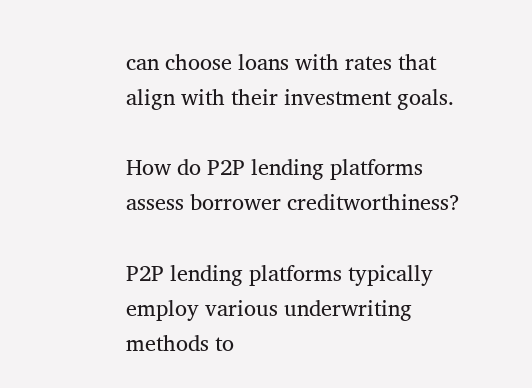can choose loans with rates that align with their investment goals.

How do P2P lending platforms assess borrower creditworthiness?

P2P lending platforms typically employ various underwriting methods to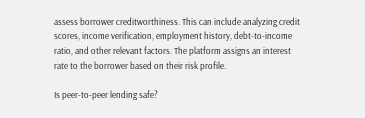assess borrower creditworthiness. This can include analyzing credit scores, income verification, employment history, debt-to-income ratio, and other relevant factors. The platform assigns an interest rate to the borrower based on their risk profile.

Is peer-to-peer lending safe?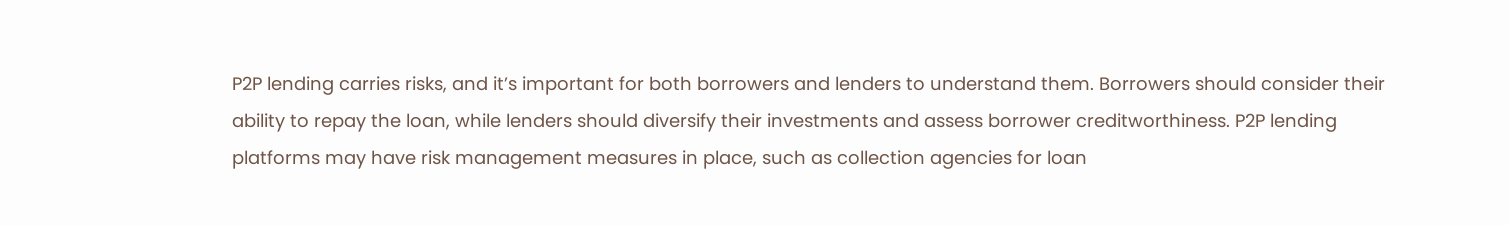P2P lending carries risks, and it’s important for both borrowers and lenders to understand them. Borrowers should consider their ability to repay the loan, while lenders should diversify their investments and assess borrower creditworthiness. P2P lending platforms may have risk management measures in place, such as collection agencies for loan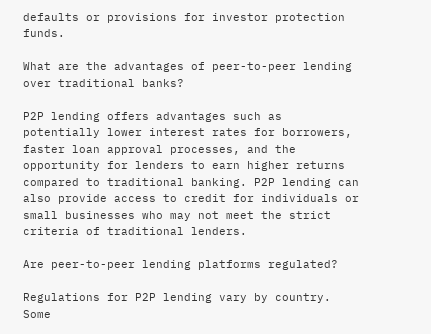defaults or provisions for investor protection funds.

What are the advantages of peer-to-peer lending over traditional banks?

P2P lending offers advantages such as potentially lower interest rates for borrowers, faster loan approval processes, and the opportunity for lenders to earn higher returns compared to traditional banking. P2P lending can also provide access to credit for individuals or small businesses who may not meet the strict criteria of traditional lenders.

Are peer-to-peer lending platforms regulated?

Regulations for P2P lending vary by country. Some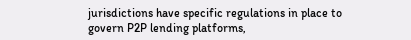jurisdictions have specific regulations in place to govern P2P lending platforms,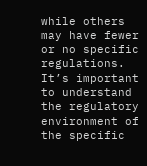while others may have fewer or no specific regulations. It’s important to understand the regulatory environment of the specific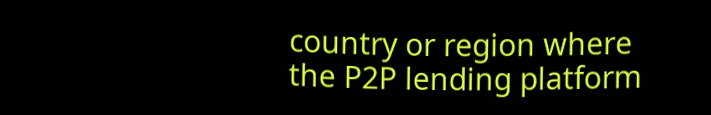country or region where the P2P lending platform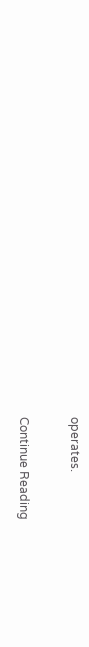operates.

Continue Reading